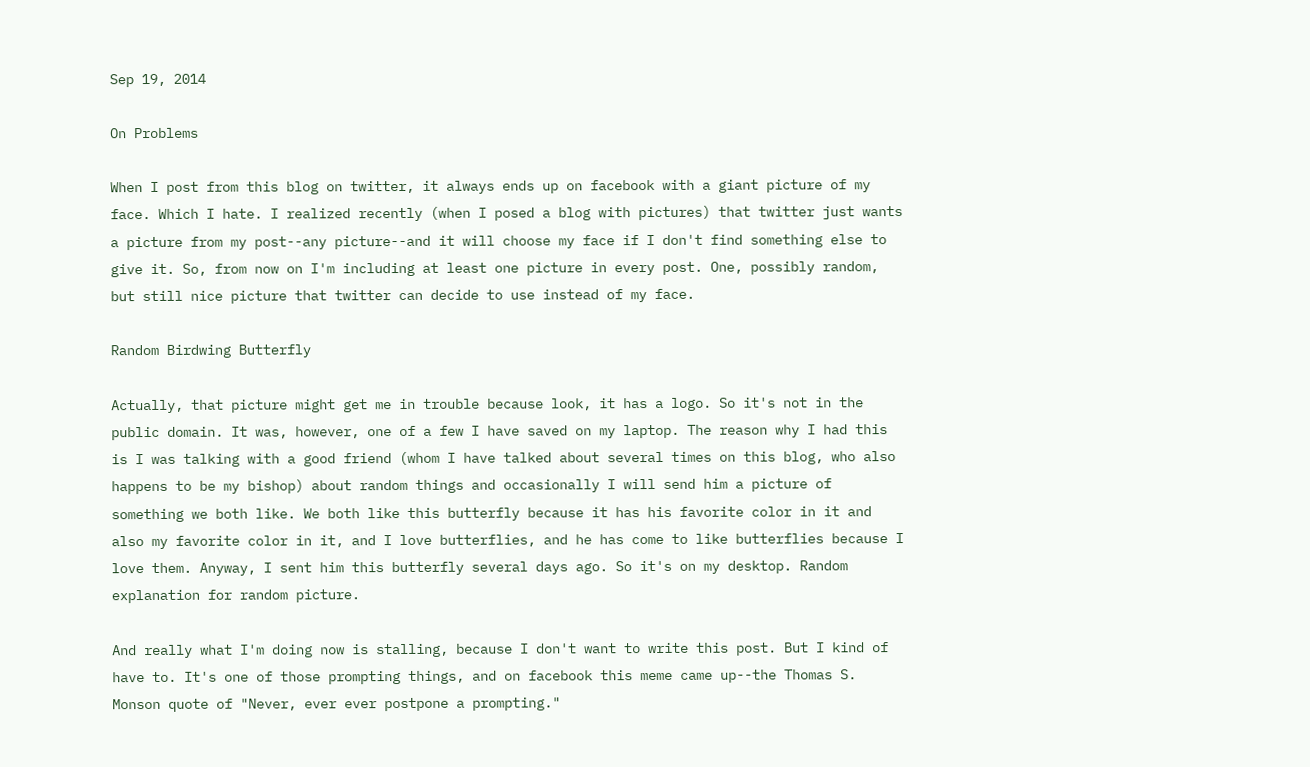Sep 19, 2014

On Problems

When I post from this blog on twitter, it always ends up on facebook with a giant picture of my face. Which I hate. I realized recently (when I posed a blog with pictures) that twitter just wants a picture from my post--any picture--and it will choose my face if I don't find something else to give it. So, from now on I'm including at least one picture in every post. One, possibly random, but still nice picture that twitter can decide to use instead of my face.

Random Birdwing Butterfly

Actually, that picture might get me in trouble because look, it has a logo. So it's not in the public domain. It was, however, one of a few I have saved on my laptop. The reason why I had this is I was talking with a good friend (whom I have talked about several times on this blog, who also happens to be my bishop) about random things and occasionally I will send him a picture of something we both like. We both like this butterfly because it has his favorite color in it and also my favorite color in it, and I love butterflies, and he has come to like butterflies because I love them. Anyway, I sent him this butterfly several days ago. So it's on my desktop. Random explanation for random picture.

And really what I'm doing now is stalling, because I don't want to write this post. But I kind of have to. It's one of those prompting things, and on facebook this meme came up--the Thomas S. Monson quote of "Never, ever ever postpone a prompting."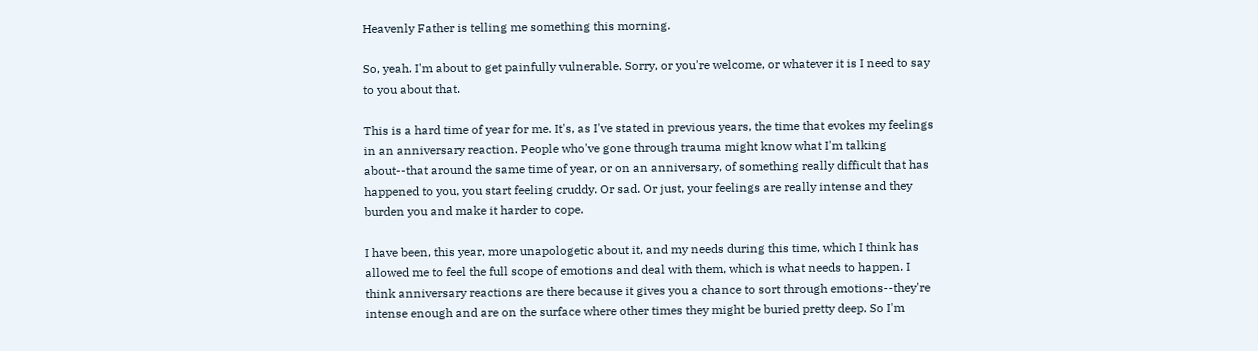Heavenly Father is telling me something this morning.

So, yeah. I'm about to get painfully vulnerable. Sorry, or you're welcome, or whatever it is I need to say to you about that.

This is a hard time of year for me. It's, as I've stated in previous years, the time that evokes my feelings in an anniversary reaction. People who've gone through trauma might know what I'm talking about--that around the same time of year, or on an anniversary, of something really difficult that has happened to you, you start feeling cruddy. Or sad. Or just, your feelings are really intense and they burden you and make it harder to cope.

I have been, this year, more unapologetic about it, and my needs during this time, which I think has allowed me to feel the full scope of emotions and deal with them, which is what needs to happen. I think anniversary reactions are there because it gives you a chance to sort through emotions--they're intense enough and are on the surface where other times they might be buried pretty deep. So I'm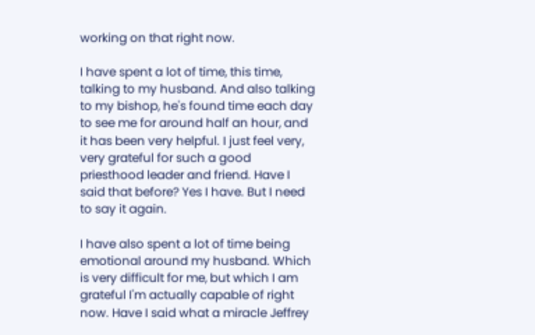working on that right now.

I have spent a lot of time, this time, talking to my husband. And also talking to my bishop, he's found time each day to see me for around half an hour, and it has been very helpful. I just feel very, very grateful for such a good priesthood leader and friend. Have I said that before? Yes I have. But I need to say it again.

I have also spent a lot of time being emotional around my husband. Which is very difficult for me, but which I am grateful I'm actually capable of right now. Have I said what a miracle Jeffrey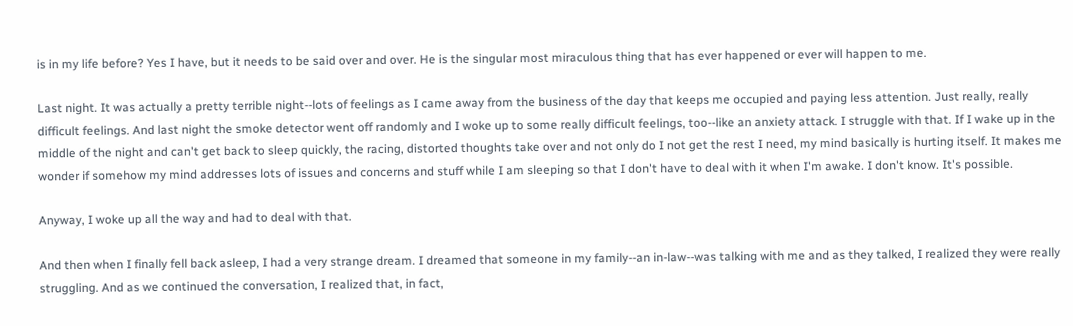is in my life before? Yes I have, but it needs to be said over and over. He is the singular most miraculous thing that has ever happened or ever will happen to me.

Last night. It was actually a pretty terrible night--lots of feelings as I came away from the business of the day that keeps me occupied and paying less attention. Just really, really difficult feelings. And last night the smoke detector went off randomly and I woke up to some really difficult feelings, too--like an anxiety attack. I struggle with that. If I wake up in the middle of the night and can't get back to sleep quickly, the racing, distorted thoughts take over and not only do I not get the rest I need, my mind basically is hurting itself. It makes me wonder if somehow my mind addresses lots of issues and concerns and stuff while I am sleeping so that I don't have to deal with it when I'm awake. I don't know. It's possible.

Anyway, I woke up all the way and had to deal with that.

And then when I finally fell back asleep, I had a very strange dream. I dreamed that someone in my family--an in-law--was talking with me and as they talked, I realized they were really struggling. And as we continued the conversation, I realized that, in fact,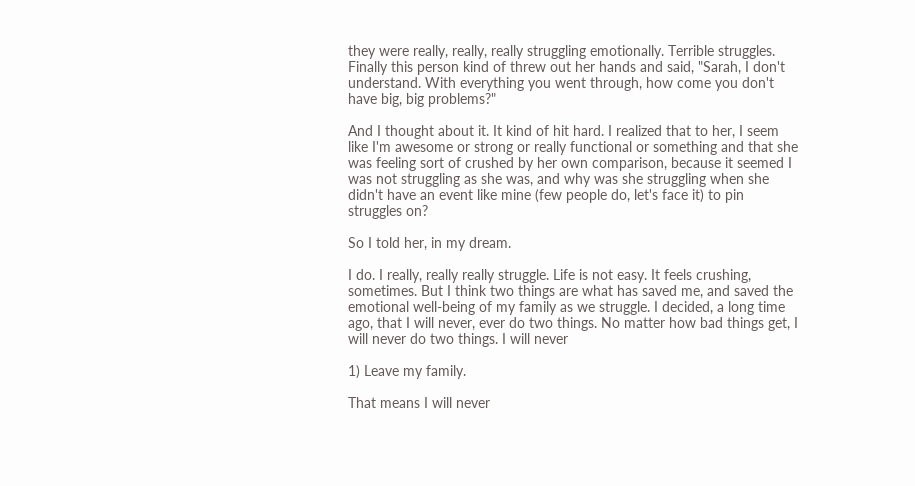they were really, really, really struggling emotionally. Terrible struggles. Finally this person kind of threw out her hands and said, "Sarah, I don't understand. With everything you went through, how come you don't have big, big problems?"

And I thought about it. It kind of hit hard. I realized that to her, I seem like I'm awesome or strong or really functional or something and that she was feeling sort of crushed by her own comparison, because it seemed I was not struggling as she was, and why was she struggling when she didn't have an event like mine (few people do, let's face it) to pin struggles on?

So I told her, in my dream.

I do. I really, really really struggle. Life is not easy. It feels crushing, sometimes. But I think two things are what has saved me, and saved the emotional well-being of my family as we struggle. I decided, a long time ago, that I will never, ever do two things. No matter how bad things get, I will never do two things. I will never

1) Leave my family.

That means I will never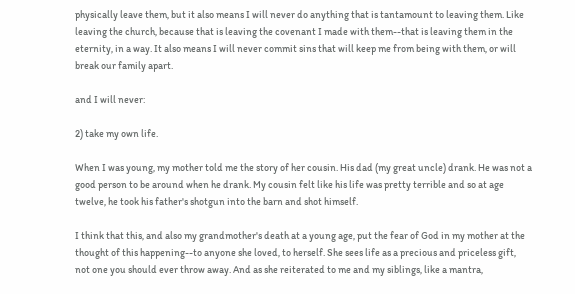physically leave them, but it also means I will never do anything that is tantamount to leaving them. Like leaving the church, because that is leaving the covenant I made with them--that is leaving them in the eternity, in a way. It also means I will never commit sins that will keep me from being with them, or will break our family apart.

and I will never:

2) take my own life.

When I was young, my mother told me the story of her cousin. His dad (my great uncle) drank. He was not a good person to be around when he drank. My cousin felt like his life was pretty terrible and so at age twelve, he took his father's shotgun into the barn and shot himself.

I think that this, and also my grandmother's death at a young age, put the fear of God in my mother at the thought of this happening--to anyone she loved, to herself. She sees life as a precious and priceless gift, not one you should ever throw away. And as she reiterated to me and my siblings, like a mantra,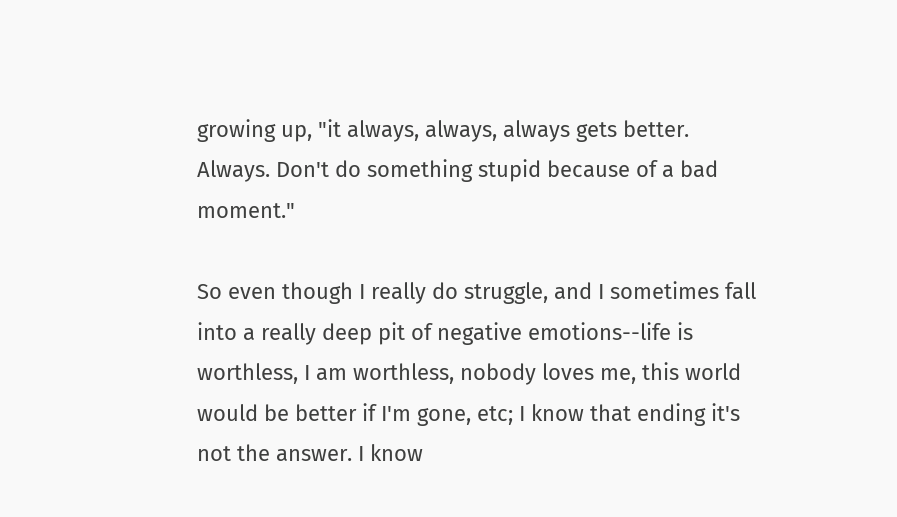growing up, "it always, always, always gets better. Always. Don't do something stupid because of a bad moment."

So even though I really do struggle, and I sometimes fall into a really deep pit of negative emotions--life is worthless, I am worthless, nobody loves me, this world would be better if I'm gone, etc; I know that ending it's not the answer. I know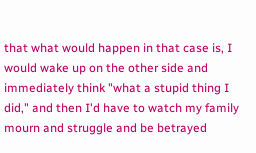that what would happen in that case is, I would wake up on the other side and immediately think "what a stupid thing I did," and then I'd have to watch my family mourn and struggle and be betrayed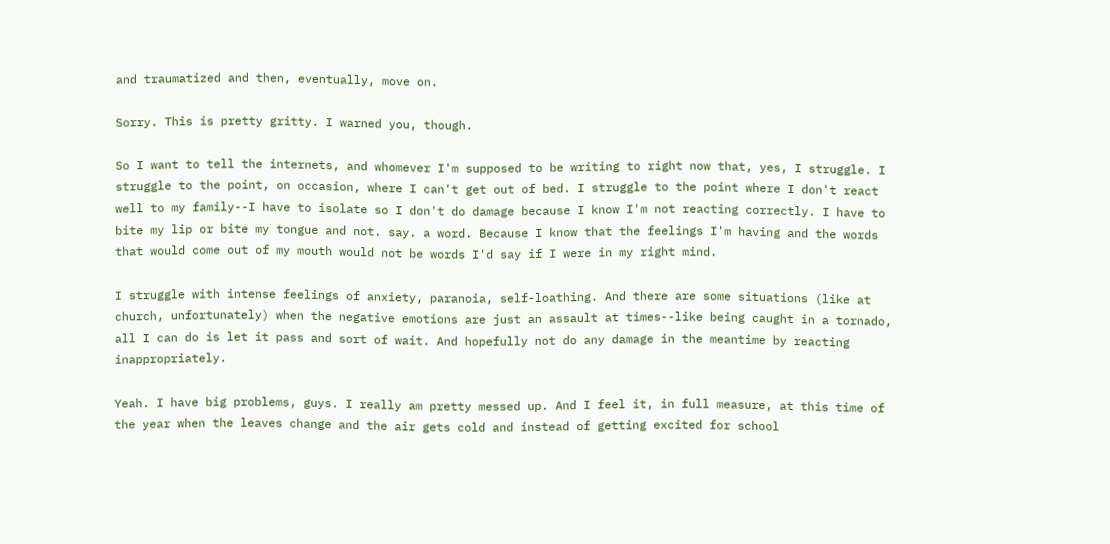and traumatized and then, eventually, move on.

Sorry. This is pretty gritty. I warned you, though.

So I want to tell the internets, and whomever I'm supposed to be writing to right now that, yes, I struggle. I struggle to the point, on occasion, where I can't get out of bed. I struggle to the point where I don't react well to my family--I have to isolate so I don't do damage because I know I'm not reacting correctly. I have to bite my lip or bite my tongue and not. say. a word. Because I know that the feelings I'm having and the words that would come out of my mouth would not be words I'd say if I were in my right mind.

I struggle with intense feelings of anxiety, paranoia, self-loathing. And there are some situations (like at church, unfortunately) when the negative emotions are just an assault at times--like being caught in a tornado, all I can do is let it pass and sort of wait. And hopefully not do any damage in the meantime by reacting inappropriately.

Yeah. I have big problems, guys. I really am pretty messed up. And I feel it, in full measure, at this time of the year when the leaves change and the air gets cold and instead of getting excited for school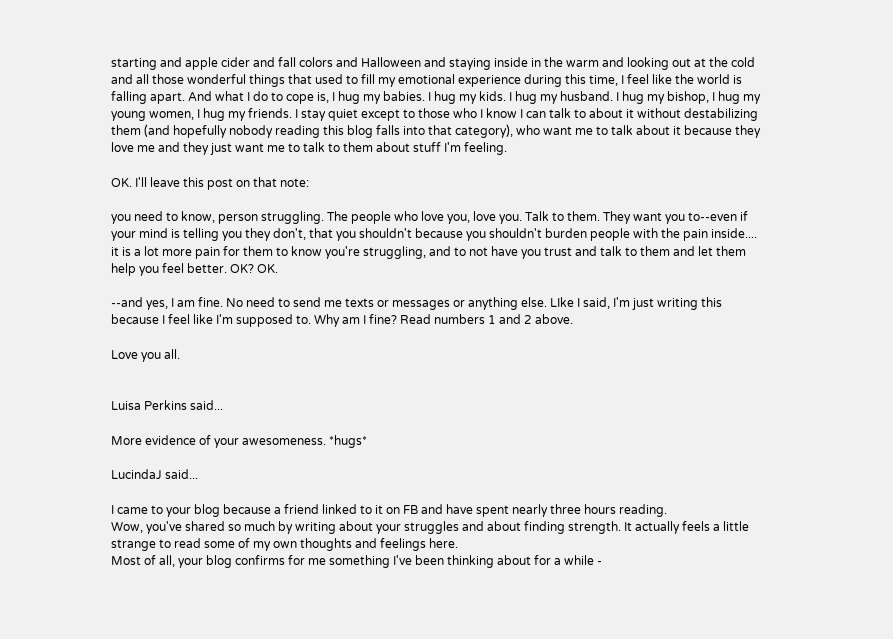starting and apple cider and fall colors and Halloween and staying inside in the warm and looking out at the cold and all those wonderful things that used to fill my emotional experience during this time, I feel like the world is falling apart. And what I do to cope is, I hug my babies. I hug my kids. I hug my husband. I hug my bishop, I hug my young women, I hug my friends. I stay quiet except to those who I know I can talk to about it without destabilizing them (and hopefully nobody reading this blog falls into that category), who want me to talk about it because they love me and they just want me to talk to them about stuff I'm feeling.

OK. I'll leave this post on that note:

you need to know, person struggling. The people who love you, love you. Talk to them. They want you to--even if your mind is telling you they don't, that you shouldn't because you shouldn't burden people with the pain inside.... it is a lot more pain for them to know you're struggling, and to not have you trust and talk to them and let them help you feel better. OK? OK.

--and yes, I am fine. No need to send me texts or messages or anything else. LIke I said, I'm just writing this because I feel like I'm supposed to. Why am I fine? Read numbers 1 and 2 above.

Love you all.


Luisa Perkins said...

More evidence of your awesomeness. *hugs*

LucindaJ said...

I came to your blog because a friend linked to it on FB and have spent nearly three hours reading.
Wow, you've shared so much by writing about your struggles and about finding strength. It actually feels a little strange to read some of my own thoughts and feelings here.
Most of all, your blog confirms for me something I've been thinking about for a while -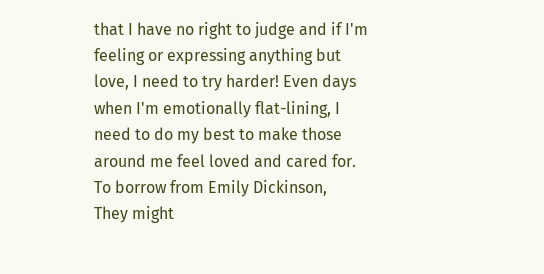that I have no right to judge and if I'm feeling or expressing anything but love, I need to try harder! Even days when I'm emotionally flat-lining, I need to do my best to make those around me feel loved and cared for. To borrow from Emily Dickinson,
They might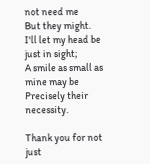not need me
But they might.
I'll let my head be just in sight;
A smile as small as mine may be
Precisely their necessity.

Thank you for not just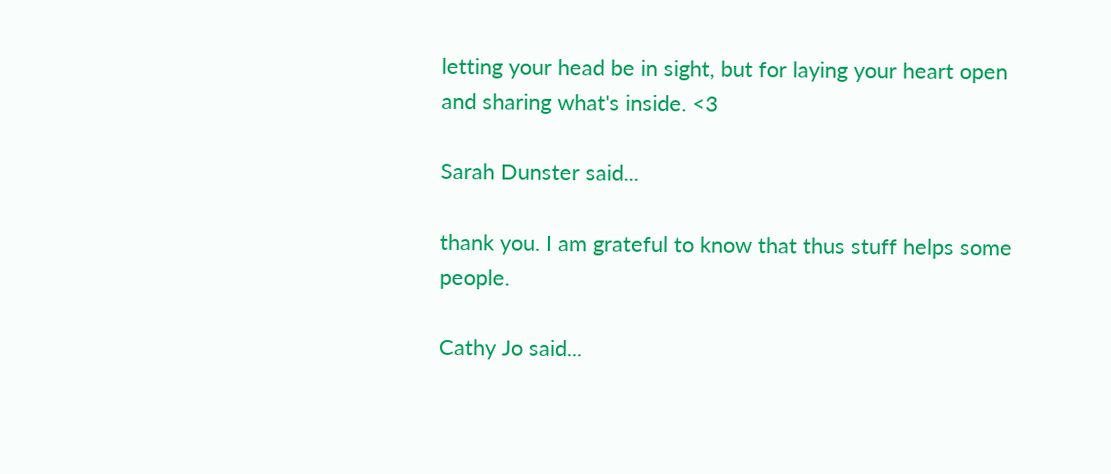letting your head be in sight, but for laying your heart open and sharing what's inside. <3

Sarah Dunster said...

thank you. I am grateful to know that thus stuff helps some people.

Cathy Jo said...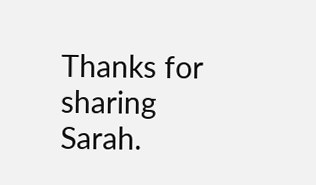Thanks for sharing Sarah.